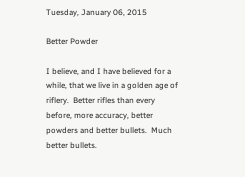Tuesday, January 06, 2015

Better Powder

I believe, and I have believed for a while, that we live in a golden age of riflery.  Better rifles than every before, more accuracy, better powders and better bullets.  Much better bullets.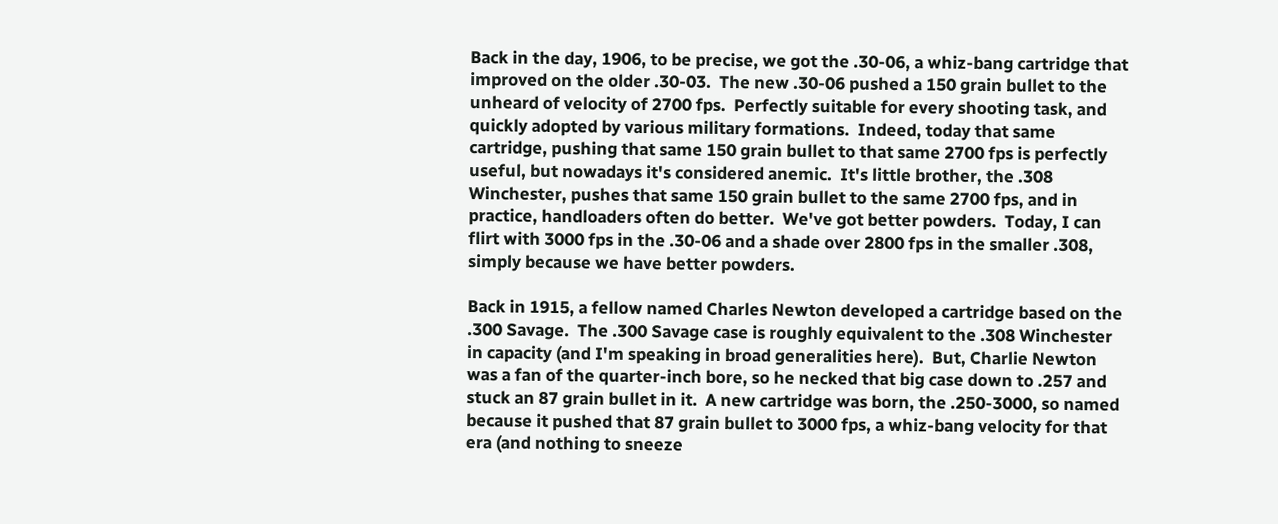Back in the day, 1906, to be precise, we got the .30-06, a whiz-bang cartridge that improved on the older .30-03.  The new .30-06 pushed a 150 grain bullet to the unheard of velocity of 2700 fps.  Perfectly suitable for every shooting task, and quickly adopted by various military formations.  Indeed, today that same cartridge, pushing that same 150 grain bullet to that same 2700 fps is perfectly useful, but nowadays it's considered anemic.  It's little brother, the .308 Winchester, pushes that same 150 grain bullet to the same 2700 fps, and in practice, handloaders often do better.  We've got better powders.  Today, I can flirt with 3000 fps in the .30-06 and a shade over 2800 fps in the smaller .308, simply because we have better powders.

Back in 1915, a fellow named Charles Newton developed a cartridge based on the .300 Savage.  The .300 Savage case is roughly equivalent to the .308 Winchester in capacity (and I'm speaking in broad generalities here).  But, Charlie Newton was a fan of the quarter-inch bore, so he necked that big case down to .257 and stuck an 87 grain bullet in it.  A new cartridge was born, the .250-3000, so named because it pushed that 87 grain bullet to 3000 fps, a whiz-bang velocity for that era (and nothing to sneeze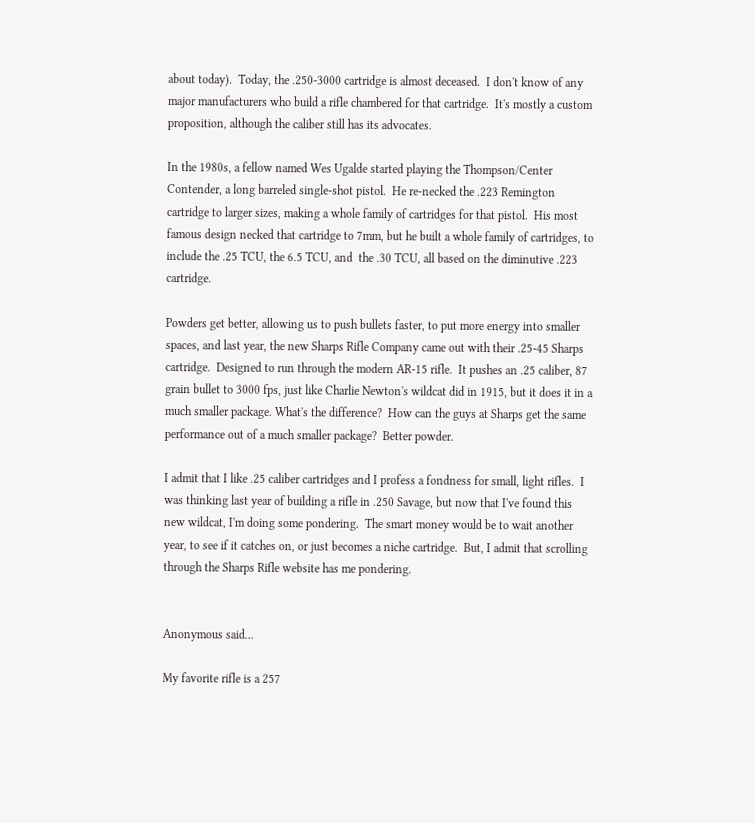about today).  Today, the .250-3000 cartridge is almost deceased.  I don't know of any major manufacturers who build a rifle chambered for that cartridge.  It's mostly a custom proposition, although the caliber still has its advocates.

In the 1980s, a fellow named Wes Ugalde started playing the Thompson/Center Contender, a long barreled single-shot pistol.  He re-necked the .223 Remington cartridge to larger sizes, making a whole family of cartridges for that pistol.  His most famous design necked that cartridge to 7mm, but he built a whole family of cartridges, to include the .25 TCU, the 6.5 TCU, and  the .30 TCU, all based on the diminutive .223 cartridge.

Powders get better, allowing us to push bullets faster, to put more energy into smaller spaces, and last year, the new Sharps Rifle Company came out with their .25-45 Sharps cartridge.  Designed to run through the modern AR-15 rifle.  It pushes an .25 caliber, 87 grain bullet to 3000 fps, just like Charlie Newton's wildcat did in 1915, but it does it in a much smaller package. What's the difference?  How can the guys at Sharps get the same performance out of a much smaller package?  Better powder.

I admit that I like .25 caliber cartridges and I profess a fondness for small, light rifles.  I was thinking last year of building a rifle in .250 Savage, but now that I've found this new wildcat, I'm doing some pondering.  The smart money would be to wait another year, to see if it catches on, or just becomes a niche cartridge.  But, I admit that scrolling through the Sharps Rifle website has me pondering.


Anonymous said...

My favorite rifle is a 257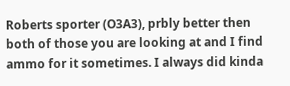Roberts sporter (O3A3), prbly better then both of those you are looking at and I find ammo for it sometimes. I always did kinda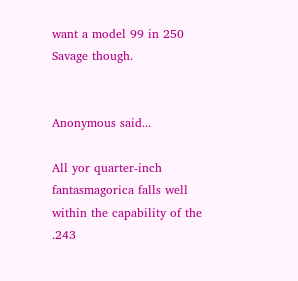want a model 99 in 250 Savage though.


Anonymous said...

All yor quarter-inch fantasmagorica falls well within the capability of the .243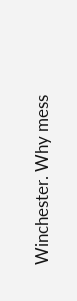Winchester. Why mess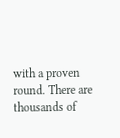with a proven round. There are thousands of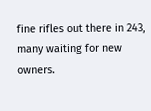fine rifles out there in 243, many waiting for new owners.